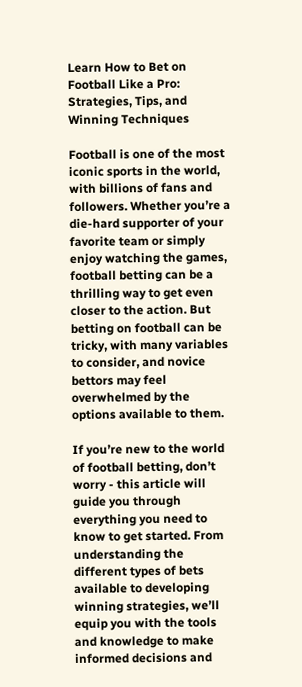Learn How to Bet on Football Like a Pro: Strategies, Tips, and Winning Techniques

Football is one of the most iconic sports in the world, with billions of fans and followers. Whether you’re a die-hard supporter of your favorite team or simply enjoy watching the games, football betting can be a thrilling way to get even closer to the action. But betting on football can be tricky, with many variables to consider, and novice bettors may feel overwhelmed by the options available to them.

If you’re new to the world of football betting, don’t worry - this article will guide you through everything you need to know to get started. From understanding the different types of bets available to developing winning strategies, we’ll equip you with the tools and knowledge to make informed decisions and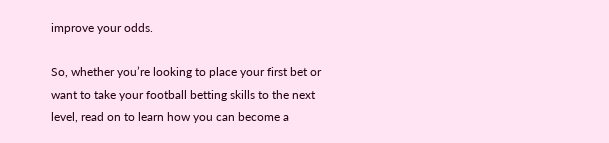improve your odds.

So, whether you’re looking to place your first bet or want to take your football betting skills to the next level, read on to learn how you can become a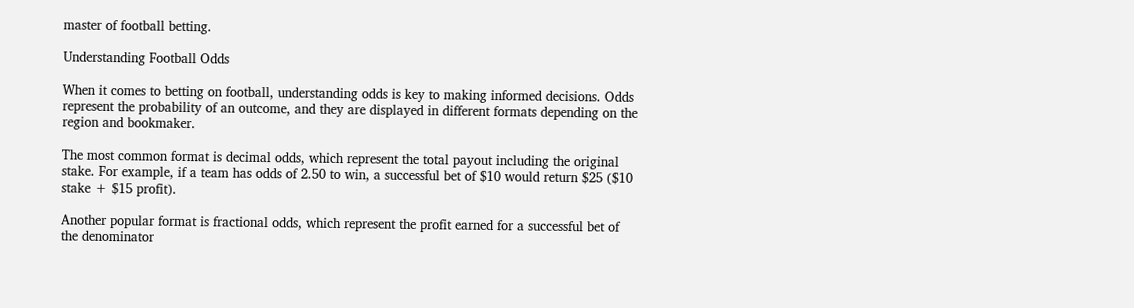master of football betting.

Understanding Football Odds

When it comes to betting on football, understanding odds is key to making informed decisions. Odds represent the probability of an outcome, and they are displayed in different formats depending on the region and bookmaker.

The most common format is decimal odds, which represent the total payout including the original stake. For example, if a team has odds of 2.50 to win, a successful bet of $10 would return $25 ($10 stake + $15 profit).

Another popular format is fractional odds, which represent the profit earned for a successful bet of the denominator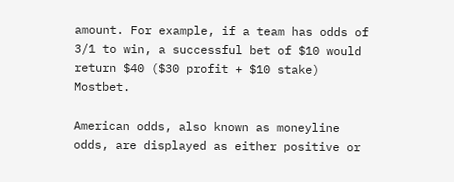amount. For example, if a team has odds of 3/1 to win, a successful bet of $10 would return $40 ($30 profit + $10 stake) Mostbet.

American odds, also known as moneyline odds, are displayed as either positive or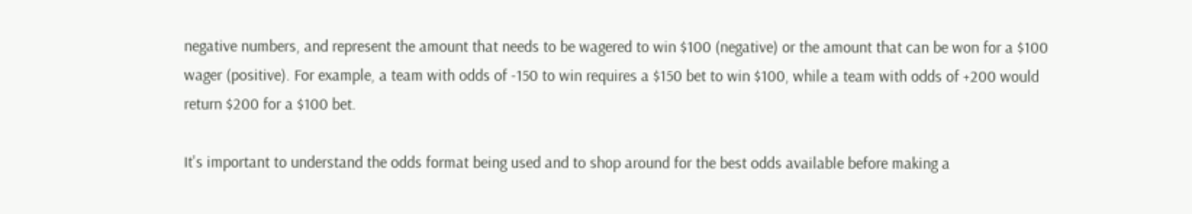negative numbers, and represent the amount that needs to be wagered to win $100 (negative) or the amount that can be won for a $100 wager (positive). For example, a team with odds of -150 to win requires a $150 bet to win $100, while a team with odds of +200 would return $200 for a $100 bet.

It's important to understand the odds format being used and to shop around for the best odds available before making a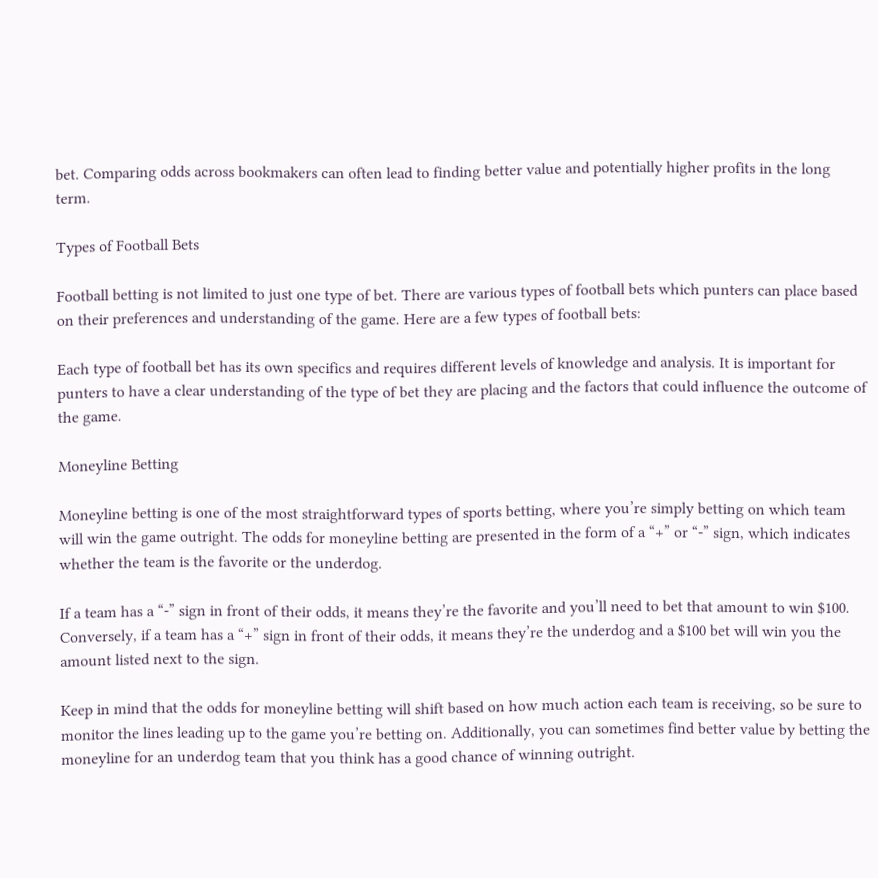bet. Comparing odds across bookmakers can often lead to finding better value and potentially higher profits in the long term.

Types of Football Bets

Football betting is not limited to just one type of bet. There are various types of football bets which punters can place based on their preferences and understanding of the game. Here are a few types of football bets:

Each type of football bet has its own specifics and requires different levels of knowledge and analysis. It is important for punters to have a clear understanding of the type of bet they are placing and the factors that could influence the outcome of the game.

Moneyline Betting

Moneyline betting is one of the most straightforward types of sports betting, where you’re simply betting on which team will win the game outright. The odds for moneyline betting are presented in the form of a “+” or “-” sign, which indicates whether the team is the favorite or the underdog.

If a team has a “-” sign in front of their odds, it means they’re the favorite and you’ll need to bet that amount to win $100. Conversely, if a team has a “+” sign in front of their odds, it means they’re the underdog and a $100 bet will win you the amount listed next to the sign.

Keep in mind that the odds for moneyline betting will shift based on how much action each team is receiving, so be sure to monitor the lines leading up to the game you’re betting on. Additionally, you can sometimes find better value by betting the moneyline for an underdog team that you think has a good chance of winning outright.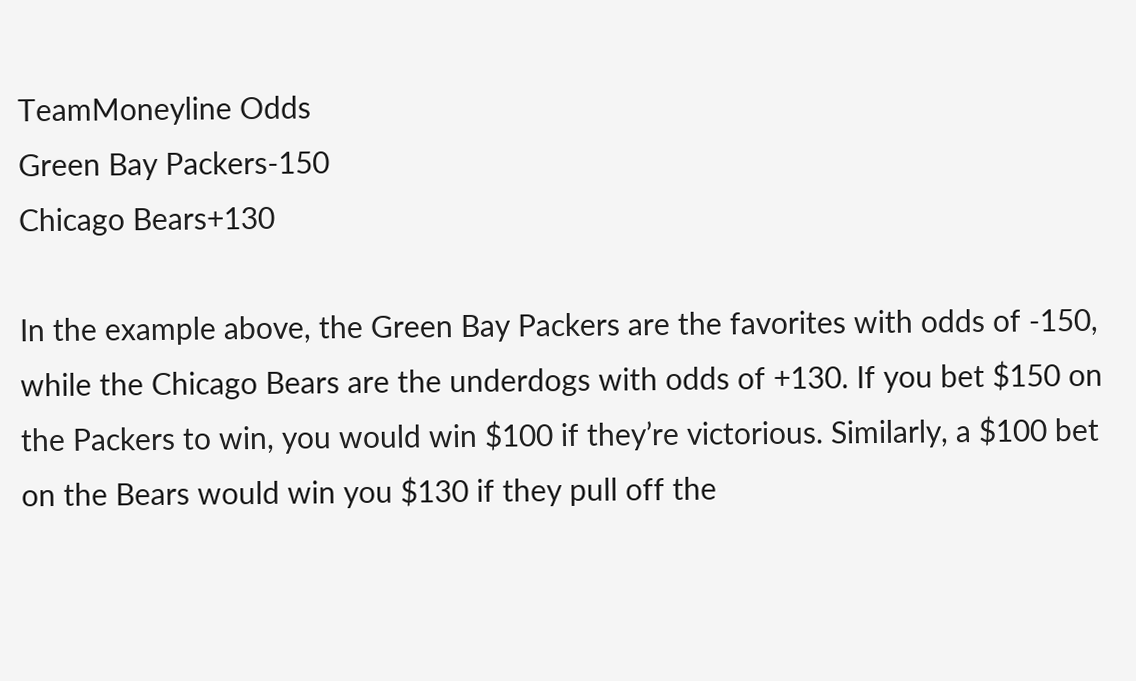TeamMoneyline Odds
Green Bay Packers-150
Chicago Bears+130

In the example above, the Green Bay Packers are the favorites with odds of -150, while the Chicago Bears are the underdogs with odds of +130. If you bet $150 on the Packers to win, you would win $100 if they’re victorious. Similarly, a $100 bet on the Bears would win you $130 if they pull off the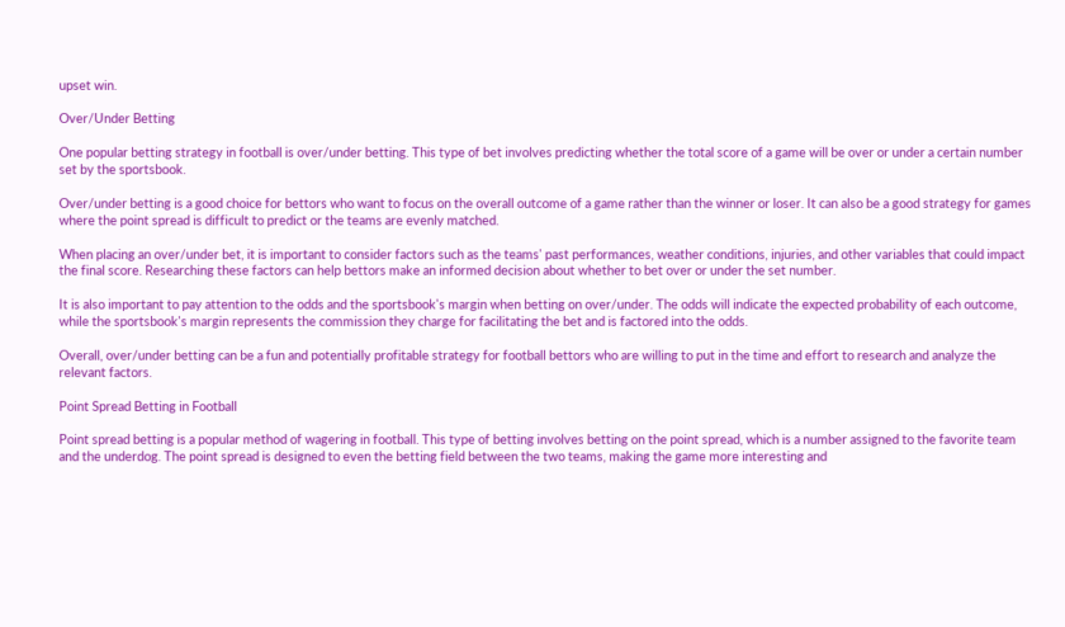upset win.

Over/Under Betting

One popular betting strategy in football is over/under betting. This type of bet involves predicting whether the total score of a game will be over or under a certain number set by the sportsbook.

Over/under betting is a good choice for bettors who want to focus on the overall outcome of a game rather than the winner or loser. It can also be a good strategy for games where the point spread is difficult to predict or the teams are evenly matched.

When placing an over/under bet, it is important to consider factors such as the teams' past performances, weather conditions, injuries, and other variables that could impact the final score. Researching these factors can help bettors make an informed decision about whether to bet over or under the set number.

It is also important to pay attention to the odds and the sportsbook's margin when betting on over/under. The odds will indicate the expected probability of each outcome, while the sportsbook's margin represents the commission they charge for facilitating the bet and is factored into the odds.

Overall, over/under betting can be a fun and potentially profitable strategy for football bettors who are willing to put in the time and effort to research and analyze the relevant factors.

Point Spread Betting in Football

Point spread betting is a popular method of wagering in football. This type of betting involves betting on the point spread, which is a number assigned to the favorite team and the underdog. The point spread is designed to even the betting field between the two teams, making the game more interesting and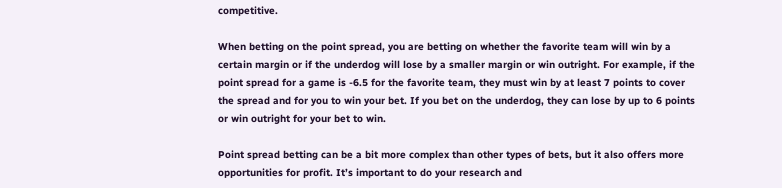competitive.

When betting on the point spread, you are betting on whether the favorite team will win by a certain margin or if the underdog will lose by a smaller margin or win outright. For example, if the point spread for a game is -6.5 for the favorite team, they must win by at least 7 points to cover the spread and for you to win your bet. If you bet on the underdog, they can lose by up to 6 points or win outright for your bet to win.

Point spread betting can be a bit more complex than other types of bets, but it also offers more opportunities for profit. It’s important to do your research and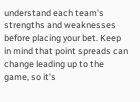understand each team’s strengths and weaknesses before placing your bet. Keep in mind that point spreads can change leading up to the game, so it’s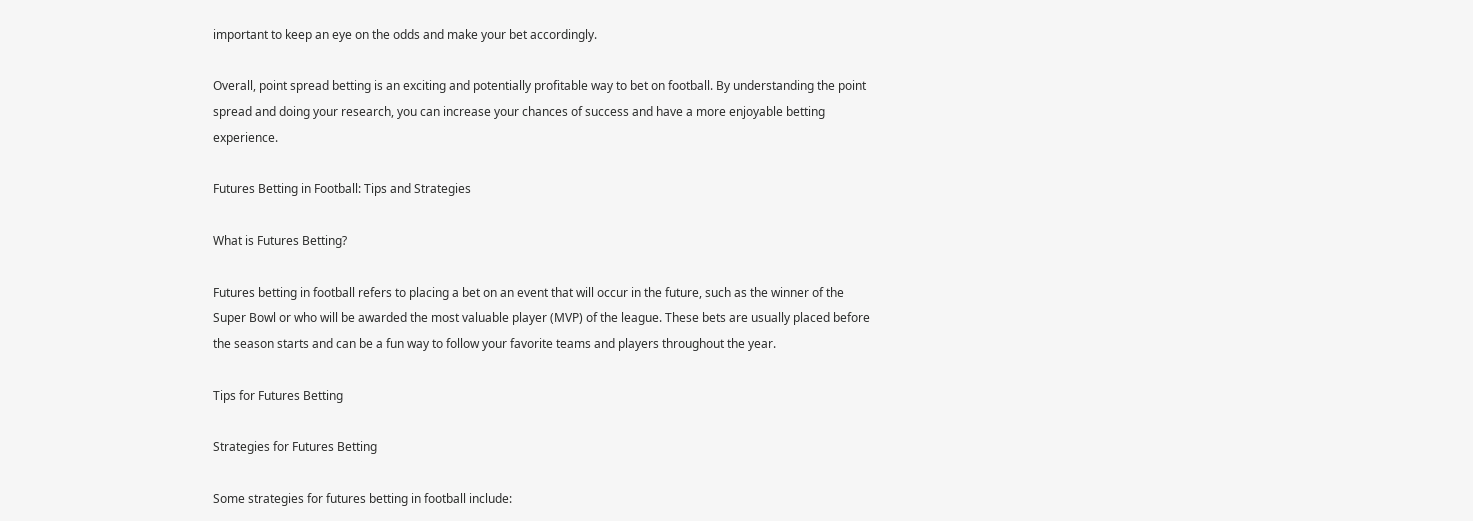important to keep an eye on the odds and make your bet accordingly.

Overall, point spread betting is an exciting and potentially profitable way to bet on football. By understanding the point spread and doing your research, you can increase your chances of success and have a more enjoyable betting experience.

Futures Betting in Football: Tips and Strategies

What is Futures Betting?

Futures betting in football refers to placing a bet on an event that will occur in the future, such as the winner of the Super Bowl or who will be awarded the most valuable player (MVP) of the league. These bets are usually placed before the season starts and can be a fun way to follow your favorite teams and players throughout the year.

Tips for Futures Betting

Strategies for Futures Betting

Some strategies for futures betting in football include: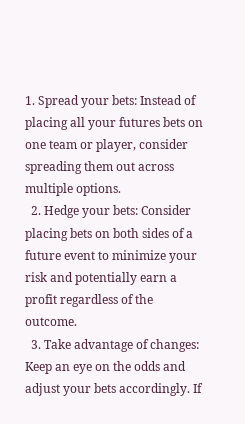1. Spread your bets: Instead of placing all your futures bets on one team or player, consider spreading them out across multiple options.
  2. Hedge your bets: Consider placing bets on both sides of a future event to minimize your risk and potentially earn a profit regardless of the outcome.
  3. Take advantage of changes: Keep an eye on the odds and adjust your bets accordingly. If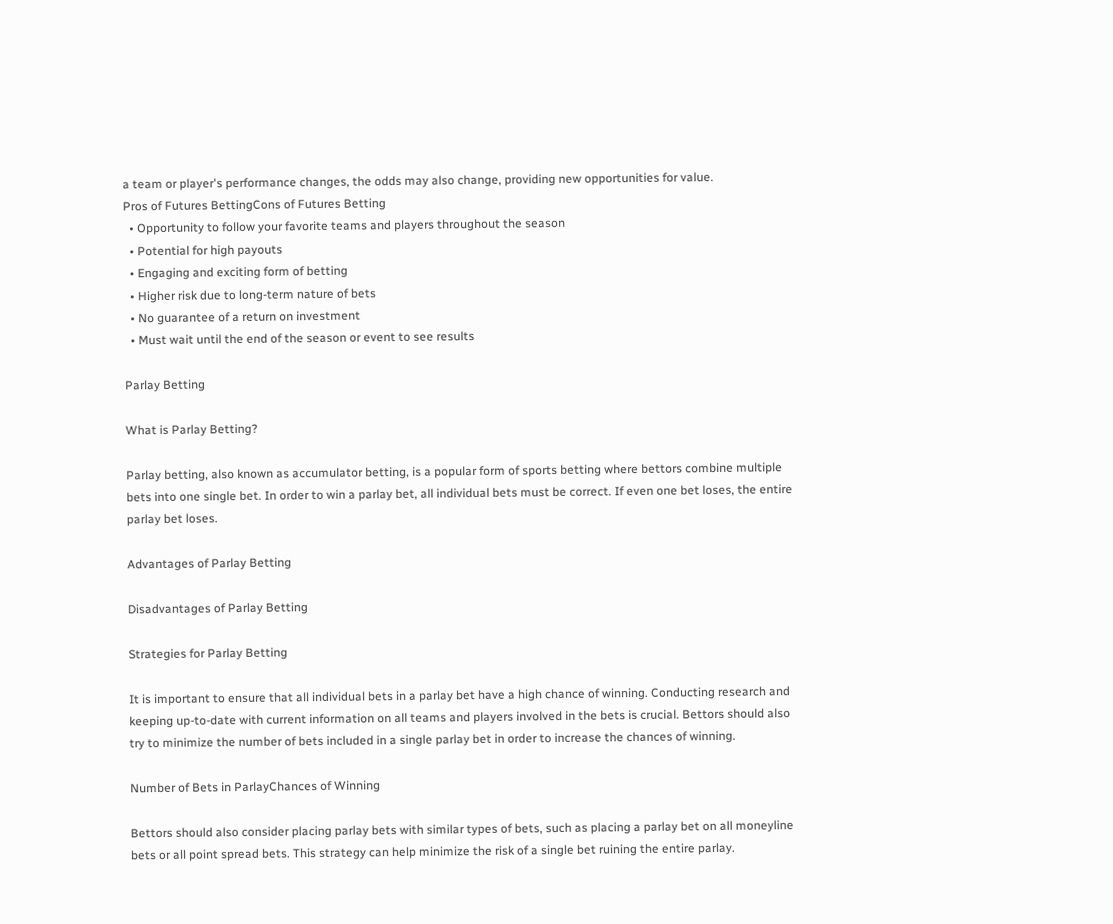a team or player's performance changes, the odds may also change, providing new opportunities for value.
Pros of Futures BettingCons of Futures Betting
  • Opportunity to follow your favorite teams and players throughout the season
  • Potential for high payouts
  • Engaging and exciting form of betting
  • Higher risk due to long-term nature of bets
  • No guarantee of a return on investment
  • Must wait until the end of the season or event to see results

Parlay Betting

What is Parlay Betting?

Parlay betting, also known as accumulator betting, is a popular form of sports betting where bettors combine multiple bets into one single bet. In order to win a parlay bet, all individual bets must be correct. If even one bet loses, the entire parlay bet loses.

Advantages of Parlay Betting

Disadvantages of Parlay Betting

Strategies for Parlay Betting

It is important to ensure that all individual bets in a parlay bet have a high chance of winning. Conducting research and keeping up-to-date with current information on all teams and players involved in the bets is crucial. Bettors should also try to minimize the number of bets included in a single parlay bet in order to increase the chances of winning.

Number of Bets in ParlayChances of Winning

Bettors should also consider placing parlay bets with similar types of bets, such as placing a parlay bet on all moneyline bets or all point spread bets. This strategy can help minimize the risk of a single bet ruining the entire parlay.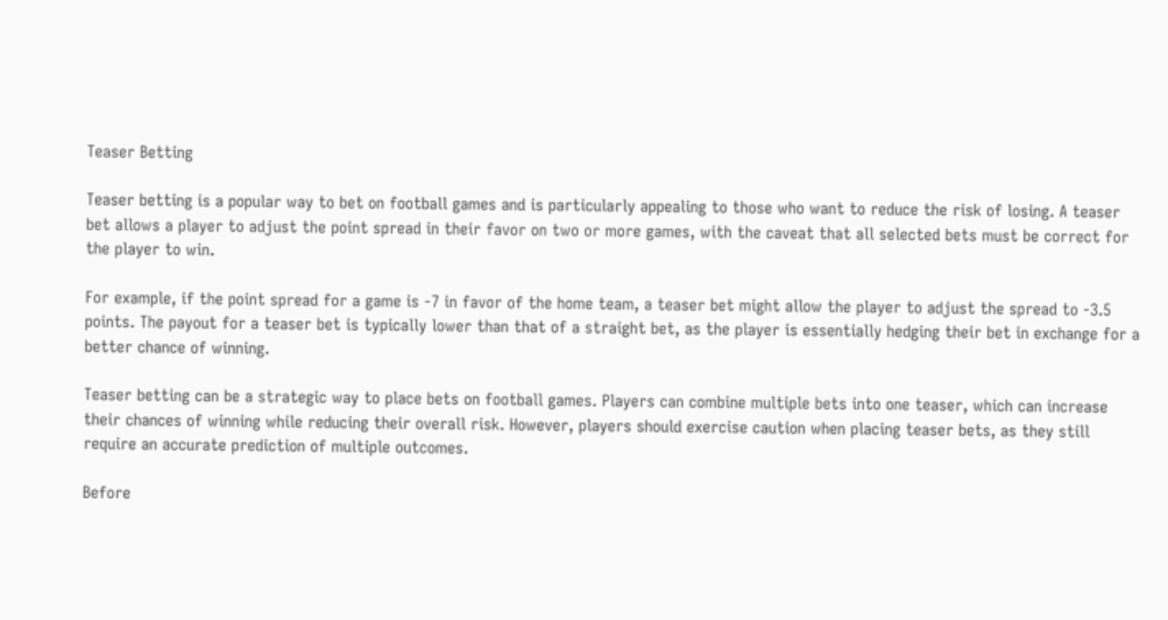Teaser Betting

Teaser betting is a popular way to bet on football games and is particularly appealing to those who want to reduce the risk of losing. A teaser bet allows a player to adjust the point spread in their favor on two or more games, with the caveat that all selected bets must be correct for the player to win.

For example, if the point spread for a game is -7 in favor of the home team, a teaser bet might allow the player to adjust the spread to -3.5 points. The payout for a teaser bet is typically lower than that of a straight bet, as the player is essentially hedging their bet in exchange for a better chance of winning.

Teaser betting can be a strategic way to place bets on football games. Players can combine multiple bets into one teaser, which can increase their chances of winning while reducing their overall risk. However, players should exercise caution when placing teaser bets, as they still require an accurate prediction of multiple outcomes.

Before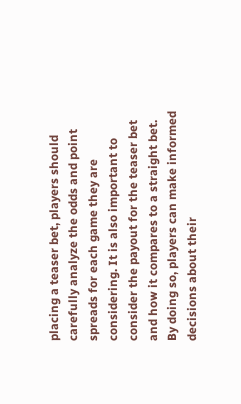placing a teaser bet, players should carefully analyze the odds and point spreads for each game they are considering. It is also important to consider the payout for the teaser bet and how it compares to a straight bet. By doing so, players can make informed decisions about their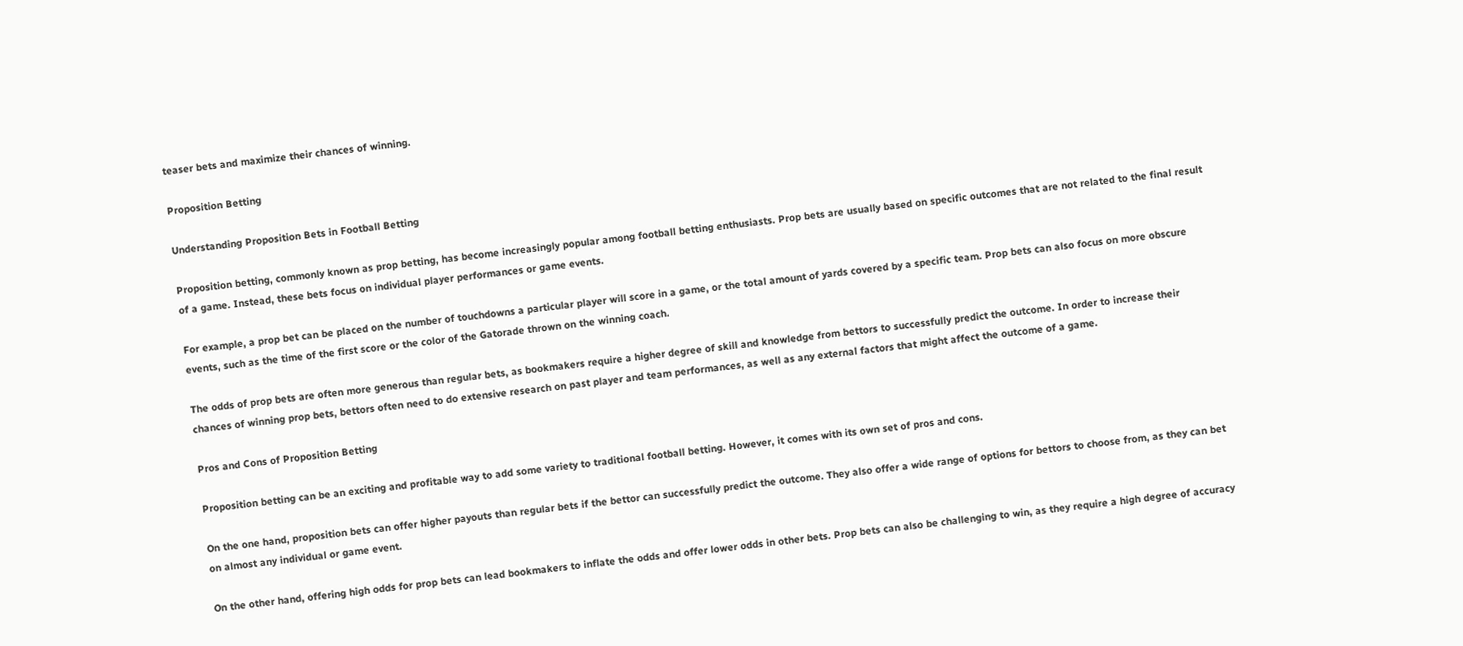teaser bets and maximize their chances of winning.

Proposition Betting

Understanding Proposition Bets in Football Betting

Proposition betting, commonly known as prop betting, has become increasingly popular among football betting enthusiasts. Prop bets are usually based on specific outcomes that are not related to the final result of a game. Instead, these bets focus on individual player performances or game events.

For example, a prop bet can be placed on the number of touchdowns a particular player will score in a game, or the total amount of yards covered by a specific team. Prop bets can also focus on more obscure events, such as the time of the first score or the color of the Gatorade thrown on the winning coach.

The odds of prop bets are often more generous than regular bets, as bookmakers require a higher degree of skill and knowledge from bettors to successfully predict the outcome. In order to increase their chances of winning prop bets, bettors often need to do extensive research on past player and team performances, as well as any external factors that might affect the outcome of a game.

Pros and Cons of Proposition Betting

Proposition betting can be an exciting and profitable way to add some variety to traditional football betting. However, it comes with its own set of pros and cons.

On the one hand, proposition bets can offer higher payouts than regular bets if the bettor can successfully predict the outcome. They also offer a wide range of options for bettors to choose from, as they can bet on almost any individual or game event.

On the other hand, offering high odds for prop bets can lead bookmakers to inflate the odds and offer lower odds in other bets. Prop bets can also be challenging to win, as they require a high degree of accuracy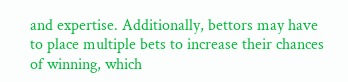and expertise. Additionally, bettors may have to place multiple bets to increase their chances of winning, which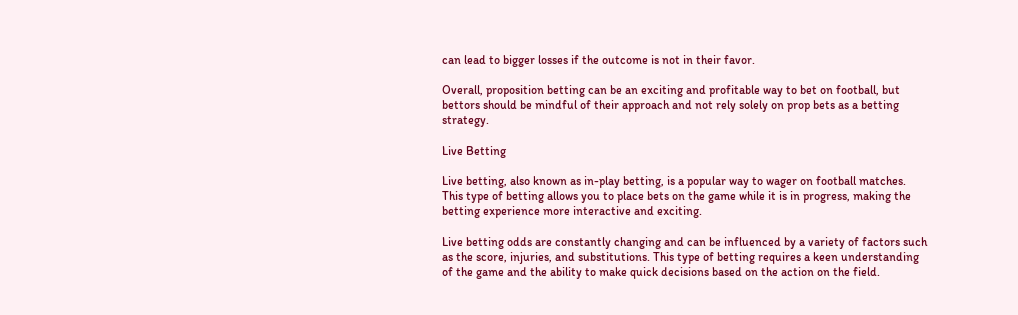can lead to bigger losses if the outcome is not in their favor.

Overall, proposition betting can be an exciting and profitable way to bet on football, but bettors should be mindful of their approach and not rely solely on prop bets as a betting strategy.

Live Betting

Live betting, also known as in-play betting, is a popular way to wager on football matches. This type of betting allows you to place bets on the game while it is in progress, making the betting experience more interactive and exciting.

Live betting odds are constantly changing and can be influenced by a variety of factors such as the score, injuries, and substitutions. This type of betting requires a keen understanding of the game and the ability to make quick decisions based on the action on the field.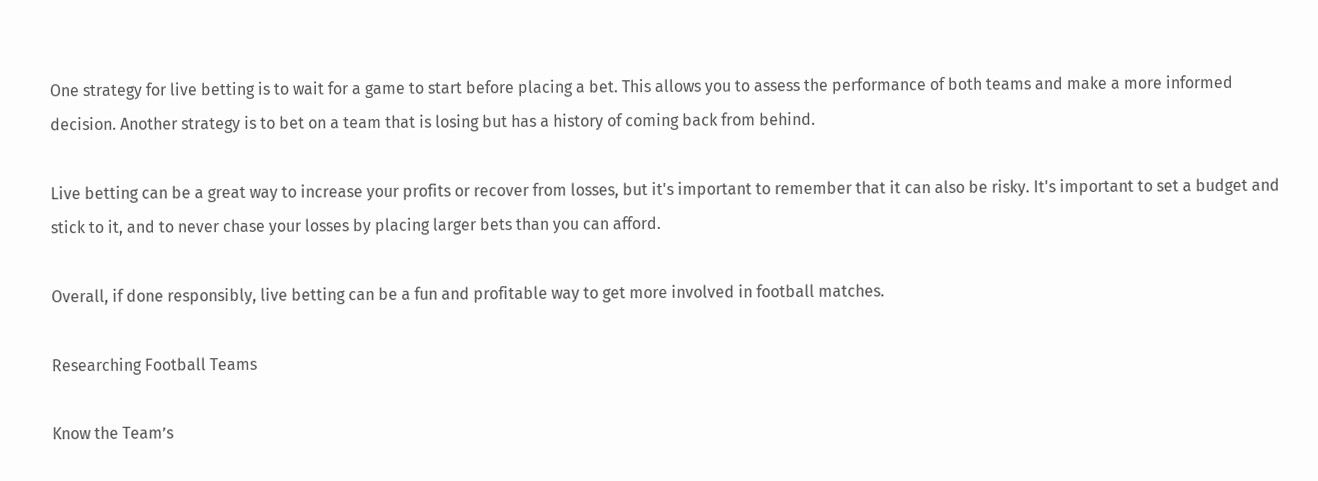One strategy for live betting is to wait for a game to start before placing a bet. This allows you to assess the performance of both teams and make a more informed decision. Another strategy is to bet on a team that is losing but has a history of coming back from behind.

Live betting can be a great way to increase your profits or recover from losses, but it's important to remember that it can also be risky. It's important to set a budget and stick to it, and to never chase your losses by placing larger bets than you can afford.

Overall, if done responsibly, live betting can be a fun and profitable way to get more involved in football matches.

Researching Football Teams

Know the Team’s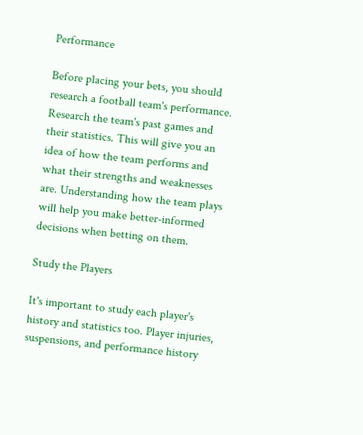Performance

Before placing your bets, you should research a football team's performance. Research the team's past games and their statistics. This will give you an idea of how the team performs and what their strengths and weaknesses are. Understanding how the team plays will help you make better-informed decisions when betting on them.

Study the Players

It's important to study each player's history and statistics too. Player injuries, suspensions, and performance history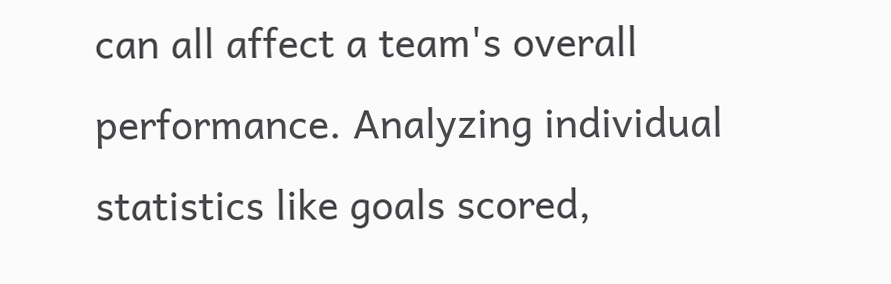can all affect a team's overall performance. Analyzing individual statistics like goals scored,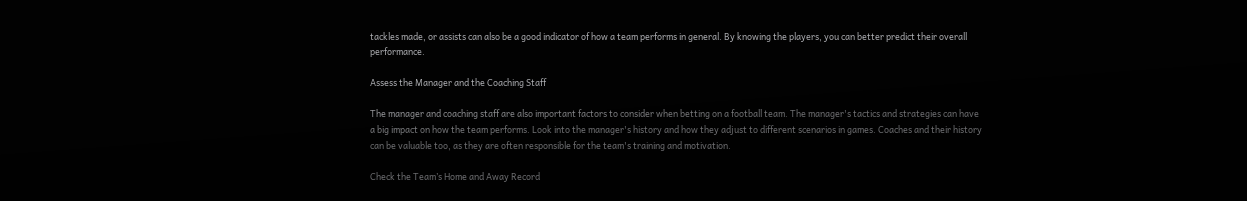tackles made, or assists can also be a good indicator of how a team performs in general. By knowing the players, you can better predict their overall performance.

Assess the Manager and the Coaching Staff

The manager and coaching staff are also important factors to consider when betting on a football team. The manager's tactics and strategies can have a big impact on how the team performs. Look into the manager's history and how they adjust to different scenarios in games. Coaches and their history can be valuable too, as they are often responsible for the team's training and motivation.

Check the Team’s Home and Away Record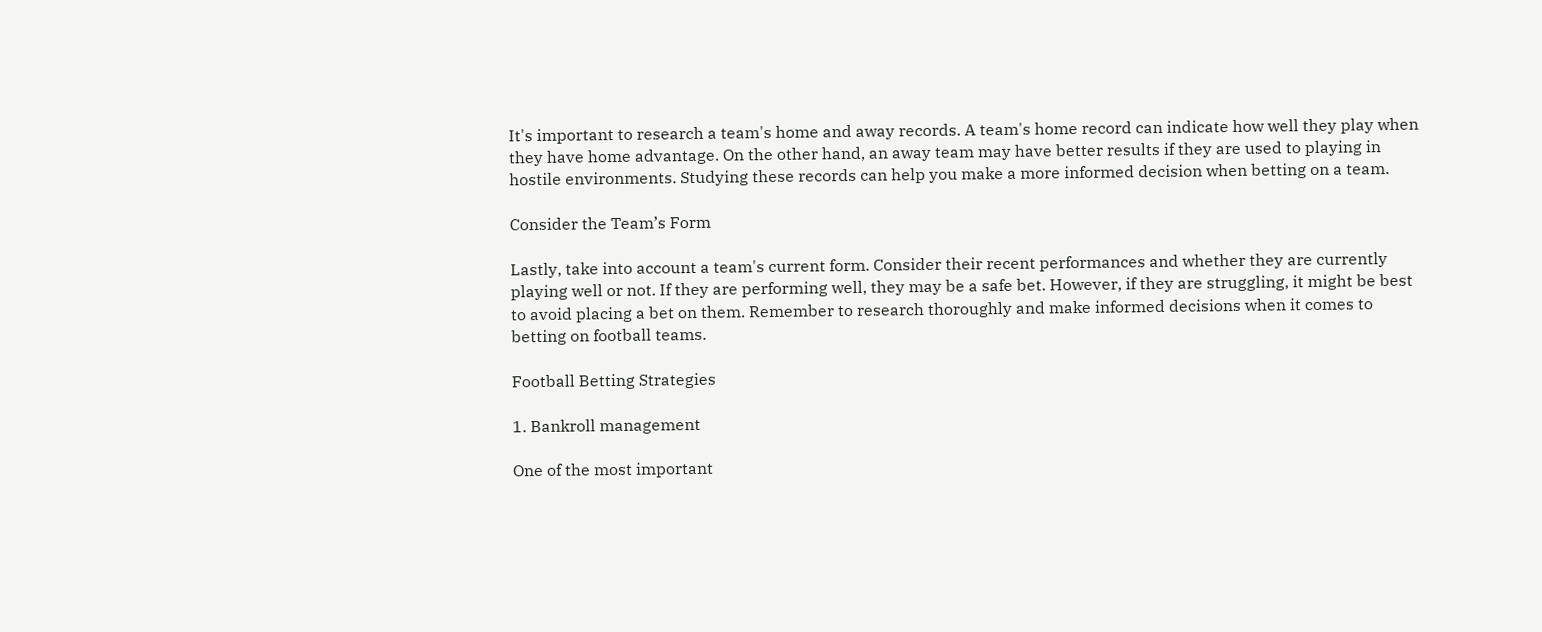It's important to research a team's home and away records. A team's home record can indicate how well they play when they have home advantage. On the other hand, an away team may have better results if they are used to playing in hostile environments. Studying these records can help you make a more informed decision when betting on a team.

Consider the Team’s Form

Lastly, take into account a team's current form. Consider their recent performances and whether they are currently playing well or not. If they are performing well, they may be a safe bet. However, if they are struggling, it might be best to avoid placing a bet on them. Remember to research thoroughly and make informed decisions when it comes to betting on football teams.

Football Betting Strategies

1. Bankroll management

One of the most important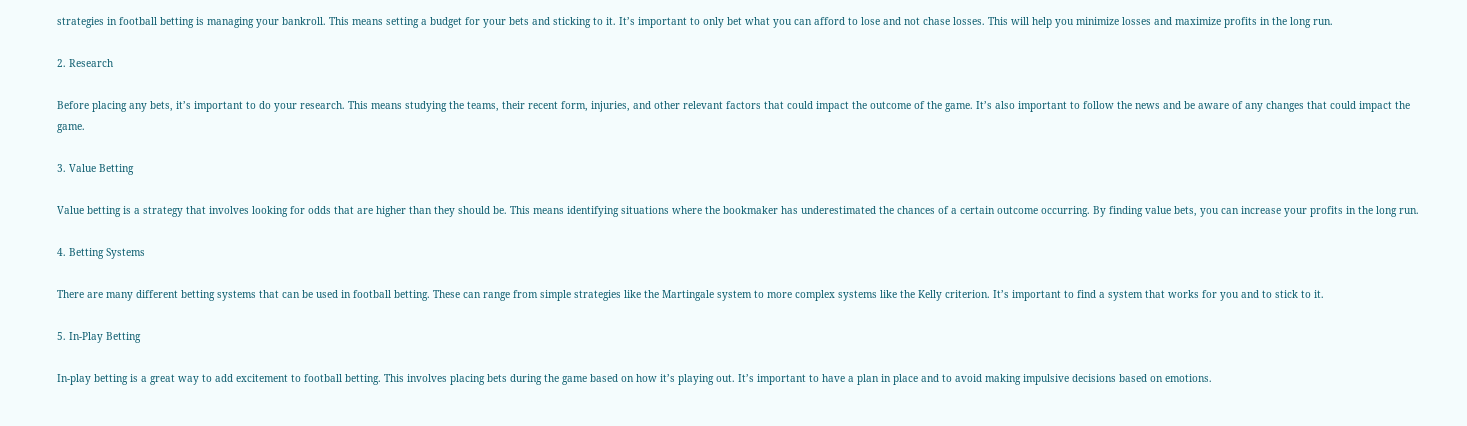strategies in football betting is managing your bankroll. This means setting a budget for your bets and sticking to it. It’s important to only bet what you can afford to lose and not chase losses. This will help you minimize losses and maximize profits in the long run.

2. Research

Before placing any bets, it’s important to do your research. This means studying the teams, their recent form, injuries, and other relevant factors that could impact the outcome of the game. It’s also important to follow the news and be aware of any changes that could impact the game.

3. Value Betting

Value betting is a strategy that involves looking for odds that are higher than they should be. This means identifying situations where the bookmaker has underestimated the chances of a certain outcome occurring. By finding value bets, you can increase your profits in the long run.

4. Betting Systems

There are many different betting systems that can be used in football betting. These can range from simple strategies like the Martingale system to more complex systems like the Kelly criterion. It’s important to find a system that works for you and to stick to it.

5. In-Play Betting

In-play betting is a great way to add excitement to football betting. This involves placing bets during the game based on how it’s playing out. It’s important to have a plan in place and to avoid making impulsive decisions based on emotions.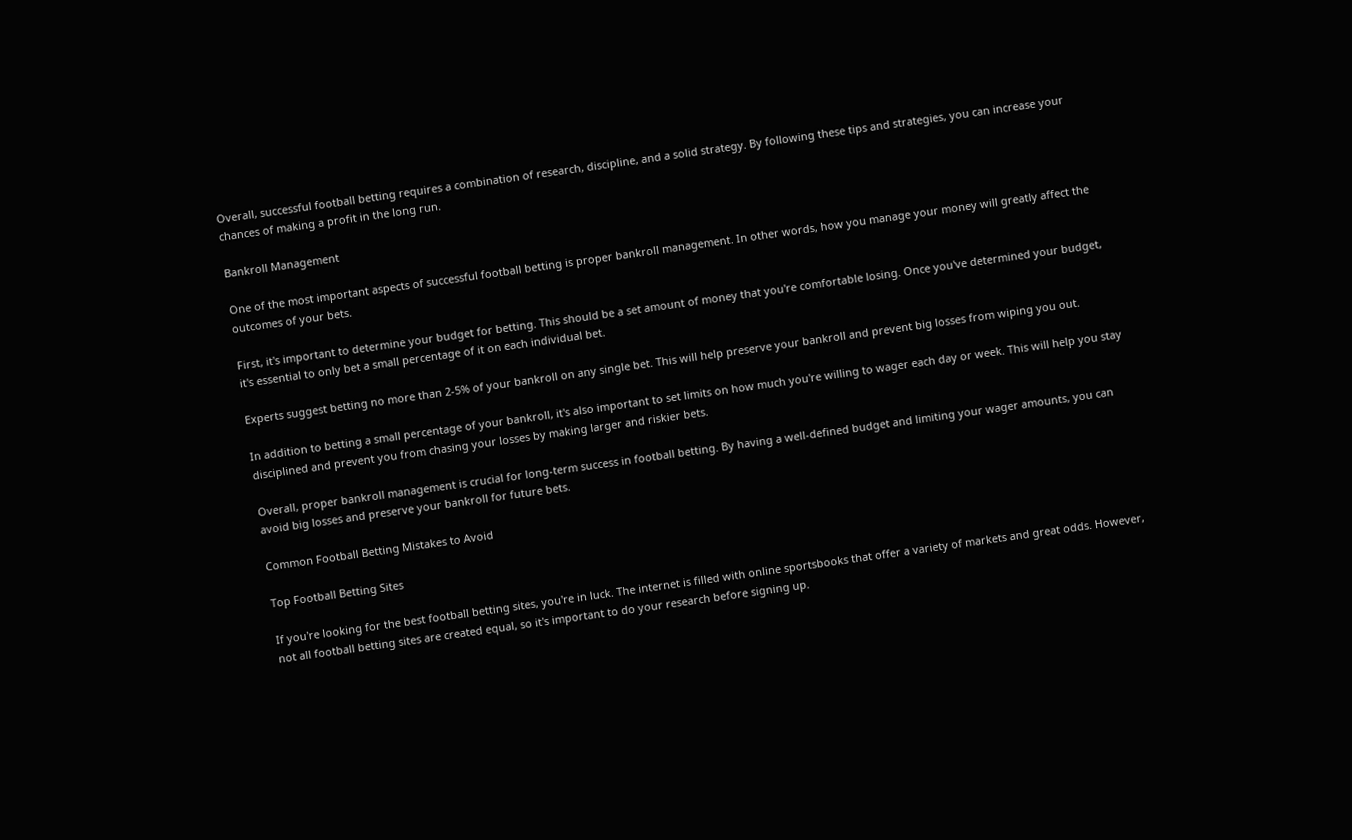Overall, successful football betting requires a combination of research, discipline, and a solid strategy. By following these tips and strategies, you can increase your chances of making a profit in the long run.

Bankroll Management

One of the most important aspects of successful football betting is proper bankroll management. In other words, how you manage your money will greatly affect the outcomes of your bets.

First, it's important to determine your budget for betting. This should be a set amount of money that you're comfortable losing. Once you've determined your budget, it's essential to only bet a small percentage of it on each individual bet.

Experts suggest betting no more than 2-5% of your bankroll on any single bet. This will help preserve your bankroll and prevent big losses from wiping you out.

In addition to betting a small percentage of your bankroll, it's also important to set limits on how much you're willing to wager each day or week. This will help you stay disciplined and prevent you from chasing your losses by making larger and riskier bets.

Overall, proper bankroll management is crucial for long-term success in football betting. By having a well-defined budget and limiting your wager amounts, you can avoid big losses and preserve your bankroll for future bets.

Common Football Betting Mistakes to Avoid

Top Football Betting Sites

If you're looking for the best football betting sites, you're in luck. The internet is filled with online sportsbooks that offer a variety of markets and great odds. However, not all football betting sites are created equal, so it's important to do your research before signing up.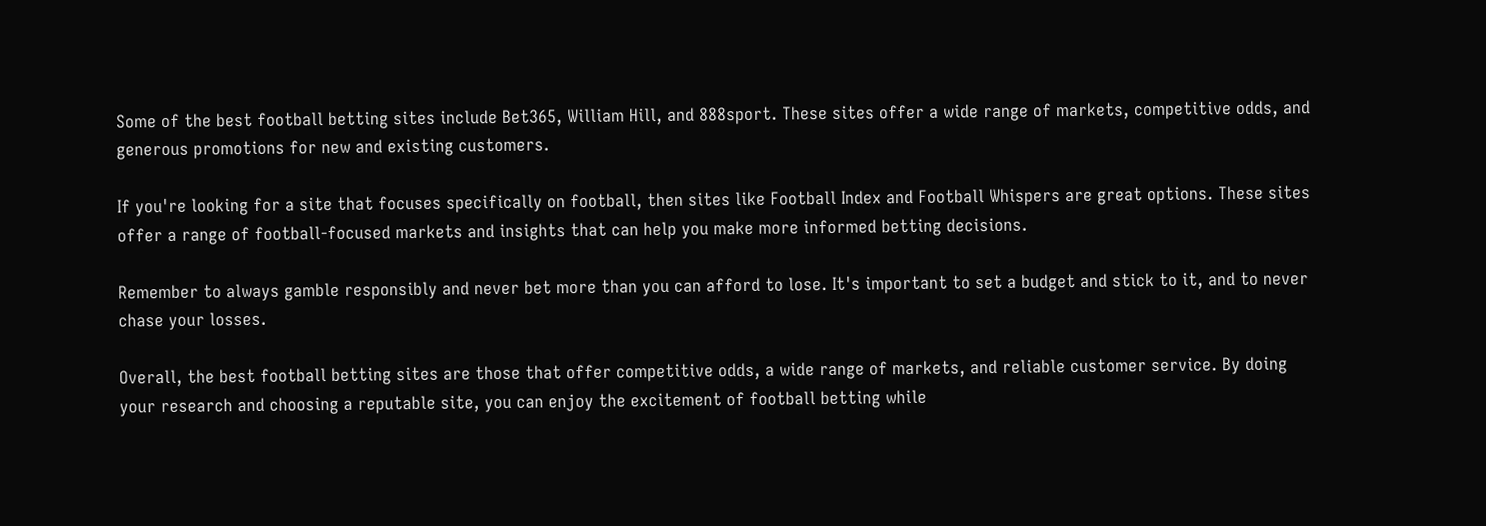Some of the best football betting sites include Bet365, William Hill, and 888sport. These sites offer a wide range of markets, competitive odds, and generous promotions for new and existing customers.

If you're looking for a site that focuses specifically on football, then sites like Football Index and Football Whispers are great options. These sites offer a range of football-focused markets and insights that can help you make more informed betting decisions.

Remember to always gamble responsibly and never bet more than you can afford to lose. It's important to set a budget and stick to it, and to never chase your losses.

Overall, the best football betting sites are those that offer competitive odds, a wide range of markets, and reliable customer service. By doing your research and choosing a reputable site, you can enjoy the excitement of football betting while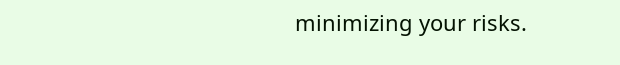minimizing your risks.